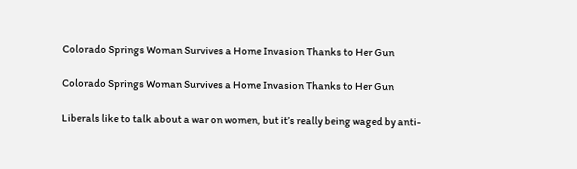Colorado Springs Woman Survives a Home Invasion Thanks to Her Gun

Colorado Springs Woman Survives a Home Invasion Thanks to Her Gun

Liberals like to talk about a war on women, but it’s really being waged by anti-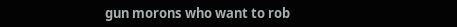gun morons who want to rob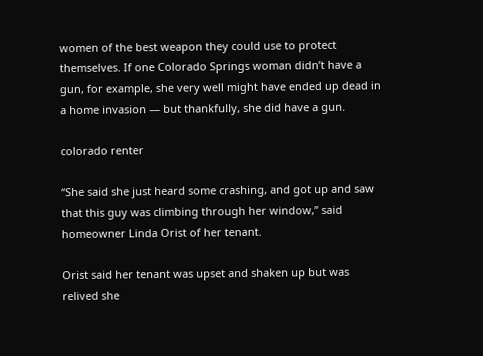women of the best weapon they could use to protect themselves. If one Colorado Springs woman didn’t have a gun, for example, she very well might have ended up dead in a home invasion — but thankfully, she did have a gun.

colorado renter

“She said she just heard some crashing, and got up and saw that this guy was climbing through her window,” said homeowner Linda Orist of her tenant.

Orist said her tenant was upset and shaken up but was relived she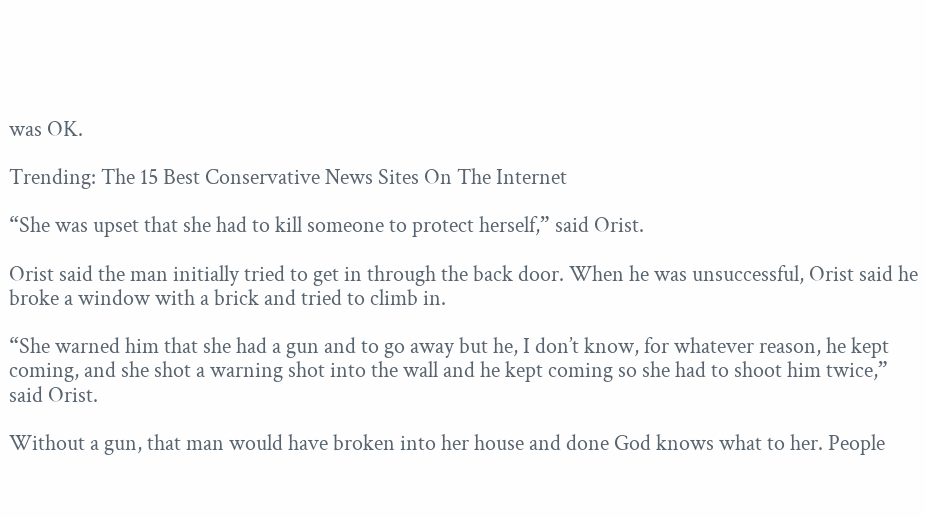was OK.

Trending: The 15 Best Conservative News Sites On The Internet

“She was upset that she had to kill someone to protect herself,” said Orist.

Orist said the man initially tried to get in through the back door. When he was unsuccessful, Orist said he broke a window with a brick and tried to climb in.

“She warned him that she had a gun and to go away but he, I don’t know, for whatever reason, he kept coming, and she shot a warning shot into the wall and he kept coming so she had to shoot him twice,” said Orist.

Without a gun, that man would have broken into her house and done God knows what to her. People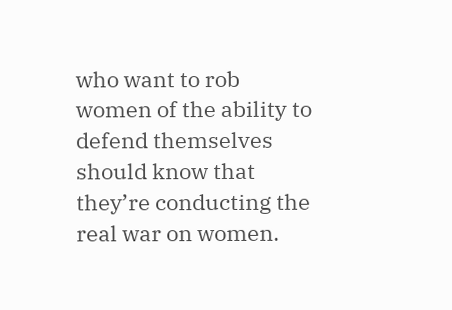who want to rob women of the ability to defend themselves should know that they’re conducting the real war on women.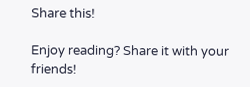Share this!

Enjoy reading? Share it with your friends!